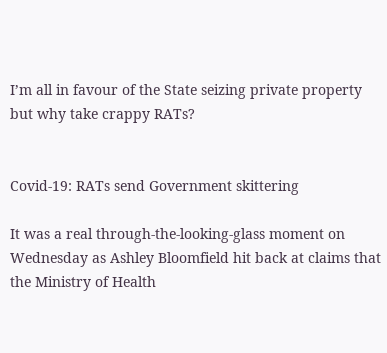I’m all in favour of the State seizing private property but why take crappy RATs?


Covid-19: RATs send Government skittering

It was a real through-the-looking-glass moment on Wednesday as Ashley Bloomfield hit back at claims that the Ministry of Health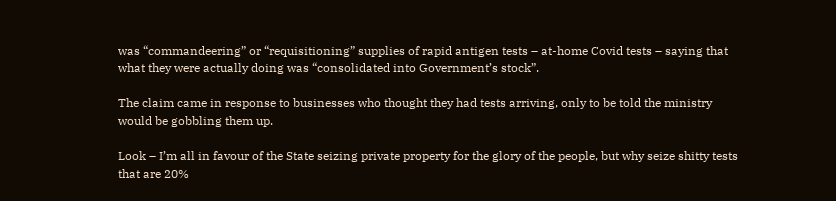was “commandeering” or “requisitioning” supplies of rapid antigen tests – at-home Covid tests – saying that what they were actually doing was “consolidated into Government’s stock”.

The claim came in response to businesses who thought they had tests arriving, only to be told the ministry would be gobbling them up.

Look – I’m all in favour of the State seizing private property for the glory of the people, but why seize shitty tests that are 20%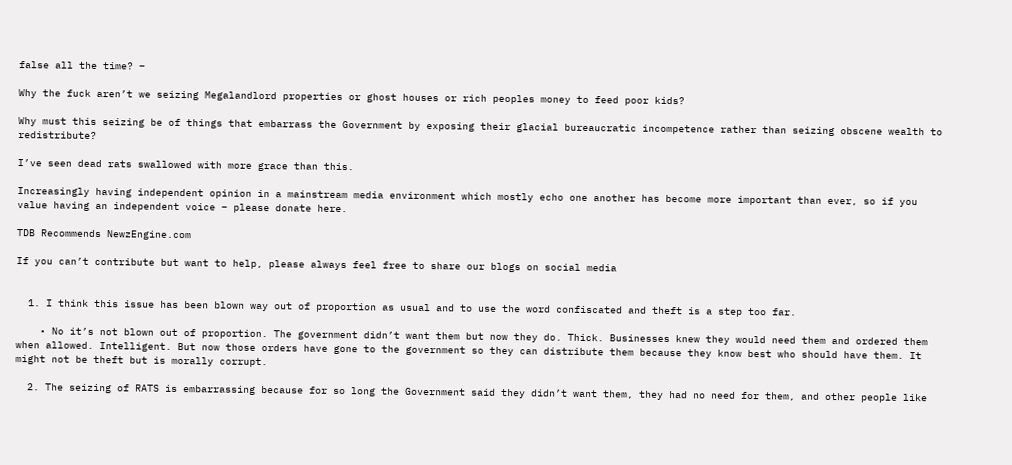false all the time? –

Why the fuck aren’t we seizing Megalandlord properties or ghost houses or rich peoples money to feed poor kids?

Why must this seizing be of things that embarrass the Government by exposing their glacial bureaucratic incompetence rather than seizing obscene wealth to redistribute?

I’ve seen dead rats swallowed with more grace than this.

Increasingly having independent opinion in a mainstream media environment which mostly echo one another has become more important than ever, so if you value having an independent voice – please donate here.

TDB Recommends NewzEngine.com

If you can’t contribute but want to help, please always feel free to share our blogs on social media


  1. I think this issue has been blown way out of proportion as usual and to use the word confiscated and theft is a step too far.

    • No it’s not blown out of proportion. The government didn’t want them but now they do. Thick. Businesses knew they would need them and ordered them when allowed. Intelligent. But now those orders have gone to the government so they can distribute them because they know best who should have them. It might not be theft but is morally corrupt.

  2. The seizing of RATS is embarrassing because for so long the Government said they didn’t want them, they had no need for them, and other people like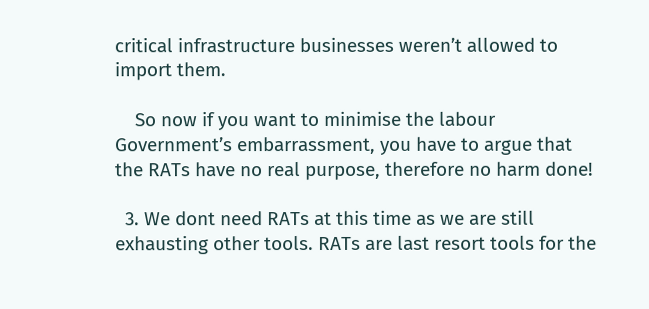critical infrastructure businesses weren’t allowed to import them.

    So now if you want to minimise the labour Government’s embarrassment, you have to argue that the RATs have no real purpose, therefore no harm done!

  3. We dont need RATs at this time as we are still exhausting other tools. RATs are last resort tools for the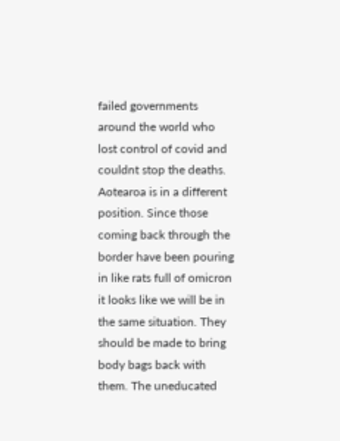failed governments around the world who lost control of covid and couldnt stop the deaths. Aotearoa is in a different position. Since those coming back through the border have been pouring in like rats full of omicron it looks like we will be in the same situation. They should be made to bring body bags back with them. The uneducated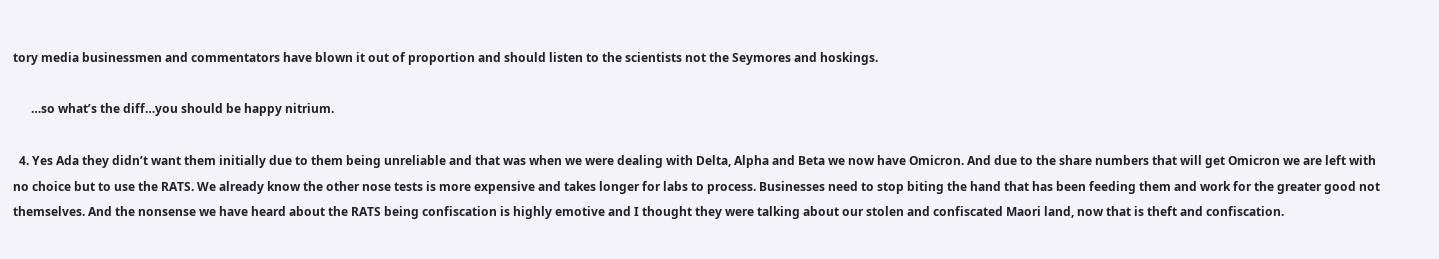tory media businessmen and commentators have blown it out of proportion and should listen to the scientists not the Seymores and hoskings.

      …so what’s the diff…you should be happy nitrium.

  4. Yes Ada they didn’t want them initially due to them being unreliable and that was when we were dealing with Delta, Alpha and Beta we now have Omicron. And due to the share numbers that will get Omicron we are left with no choice but to use the RATS. We already know the other nose tests is more expensive and takes longer for labs to process. Businesses need to stop biting the hand that has been feeding them and work for the greater good not themselves. And the nonsense we have heard about the RATS being confiscation is highly emotive and I thought they were talking about our stolen and confiscated Maori land, now that is theft and confiscation.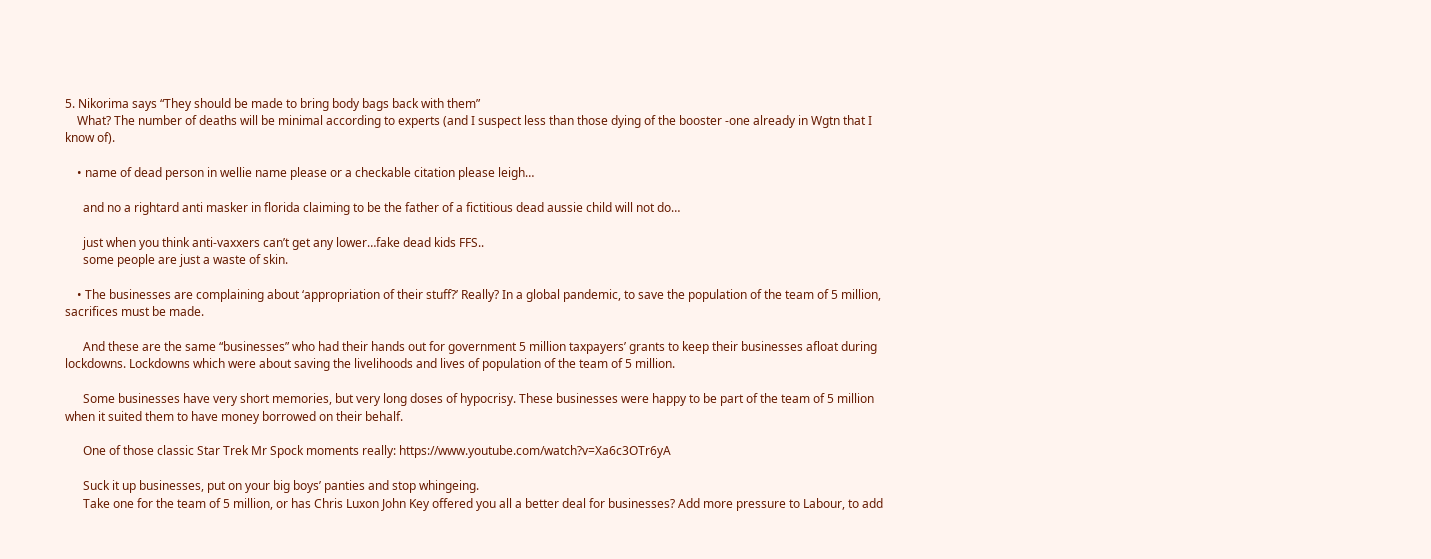5. Nikorima says “They should be made to bring body bags back with them”
    What? The number of deaths will be minimal according to experts (and I suspect less than those dying of the booster -one already in Wgtn that I know of).

    • name of dead person in wellie name please or a checkable citation please leigh…

      and no a rightard anti masker in florida claiming to be the father of a fictitious dead aussie child will not do…

      just when you think anti-vaxxers can’t get any lower…fake dead kids FFS..
      some people are just a waste of skin.

    • The businesses are complaining about ‘appropriation of their stuff?’ Really? In a global pandemic, to save the population of the team of 5 million, sacrifices must be made.

      And these are the same “businesses” who had their hands out for government 5 million taxpayers’ grants to keep their businesses afloat during lockdowns. Lockdowns which were about saving the livelihoods and lives of population of the team of 5 million.

      Some businesses have very short memories, but very long doses of hypocrisy. These businesses were happy to be part of the team of 5 million when it suited them to have money borrowed on their behalf.

      One of those classic Star Trek Mr Spock moments really: https://www.youtube.com/watch?v=Xa6c3OTr6yA

      Suck it up businesses, put on your big boys’ panties and stop whingeing.
      Take one for the team of 5 million, or has Chris Luxon John Key offered you all a better deal for businesses? Add more pressure to Labour, to add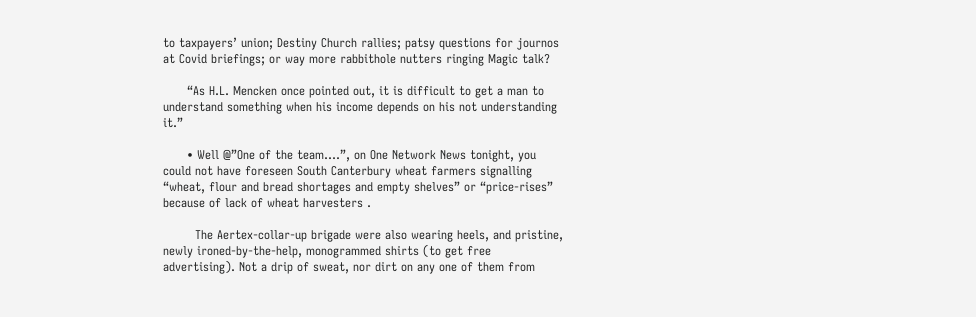to taxpayers’ union; Destiny Church rallies; patsy questions for journos at Covid briefings; or way more rabbithole nutters ringing Magic talk?

      “As H.L. Mencken once pointed out, it is difficult to get a man to understand something when his income depends on his not understanding it.”

      • Well @”One of the team….”, on One Network News tonight, you could not have foreseen South Canterbury wheat farmers signalling “wheat, flour and bread shortages and empty shelves” or “price-rises” because of lack of wheat harvesters .

        The Aertex-collar-up brigade were also wearing heels, and pristine, newly ironed-by-the-help, monogrammed shirts (to get free advertising). Not a drip of sweat, nor dirt on any one of them from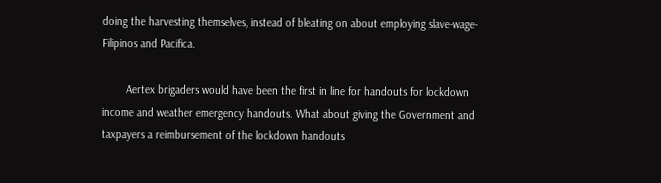doing the harvesting themselves, instead of bleating on about employing slave-wage-Filipinos and Pacifica.

        Aertex brigaders would have been the first in line for handouts for lockdown income and weather emergency handouts. What about giving the Government and taxpayers a reimbursement of the lockdown handouts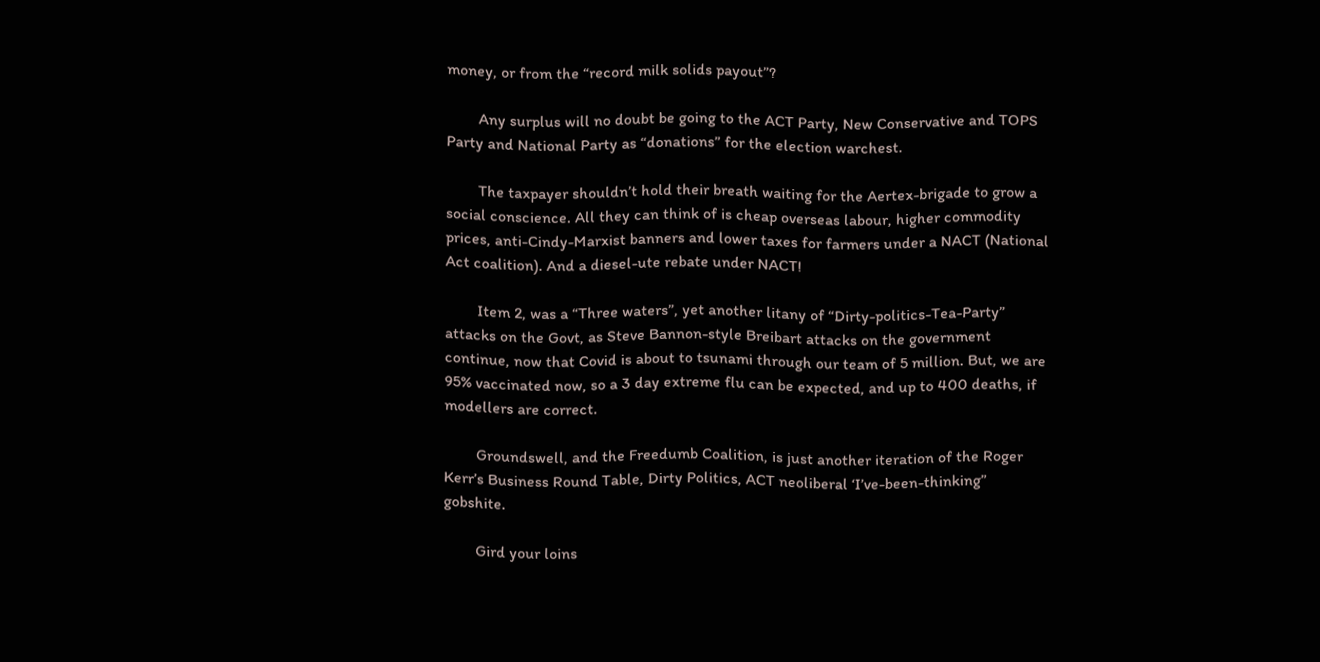money, or from the “record milk solids payout”?

        Any surplus will no doubt be going to the ACT Party, New Conservative and TOPS Party and National Party as “donations” for the election warchest.

        The taxpayer shouldn’t hold their breath waiting for the Aertex-brigade to grow a social conscience. All they can think of is cheap overseas labour, higher commodity prices, anti-Cindy-Marxist banners and lower taxes for farmers under a NACT (National Act coalition). And a diesel-ute rebate under NACT!

        Item 2, was a “Three waters”, yet another litany of “Dirty-politics-Tea-Party” attacks on the Govt, as Steve Bannon-style Breibart attacks on the government continue, now that Covid is about to tsunami through our team of 5 million. But, we are 95% vaccinated now, so a 3 day extreme flu can be expected, and up to 400 deaths, if modellers are correct.

        Groundswell, and the Freedumb Coalition, is just another iteration of the Roger Kerr’s Business Round Table, Dirty Politics, ACT neoliberal ‘I’ve-been-thinking” gobshite.

        Gird your loins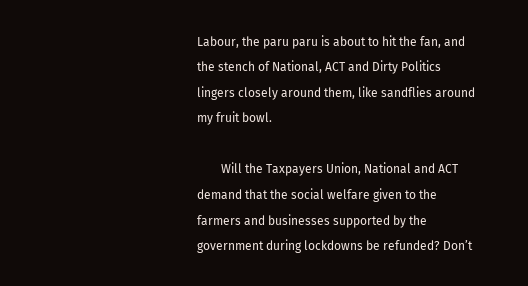Labour, the paru paru is about to hit the fan, and the stench of National, ACT and Dirty Politics lingers closely around them, like sandflies around my fruit bowl.

        Will the Taxpayers Union, National and ACT demand that the social welfare given to the farmers and businesses supported by the government during lockdowns be refunded? Don’t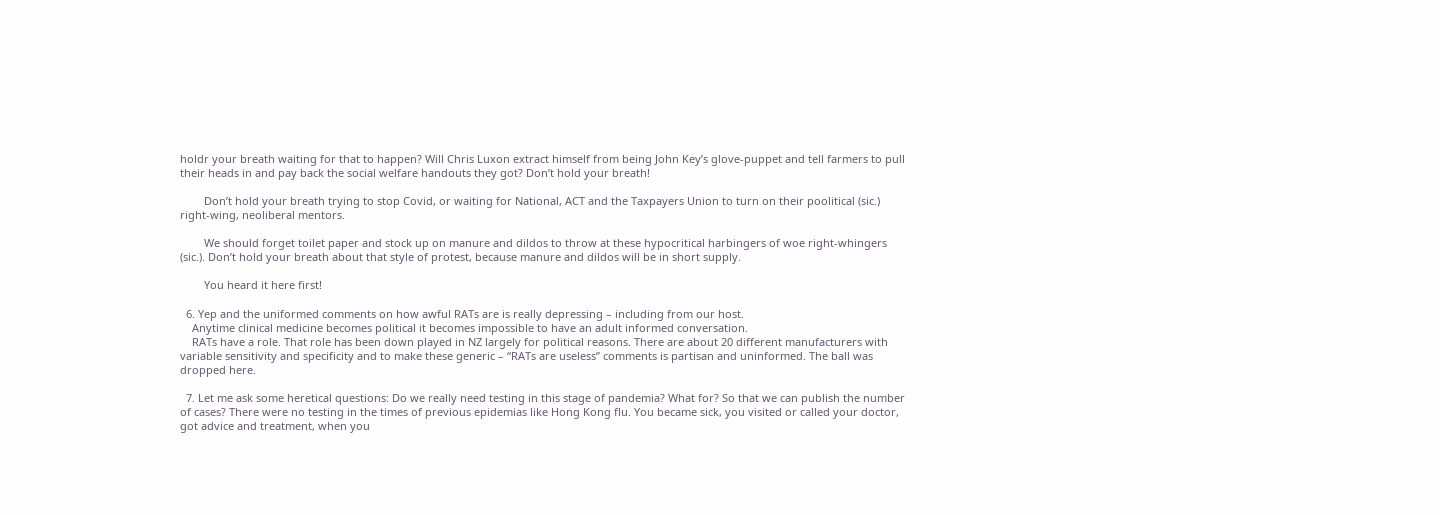holdr your breath waiting for that to happen? Will Chris Luxon extract himself from being John Key’s glove-puppet and tell farmers to pull their heads in and pay back the social welfare handouts they got? Don’t hold your breath!

        Don’t hold your breath trying to stop Covid, or waiting for National, ACT and the Taxpayers Union to turn on their poolitical (sic.) right-wing, neoliberal mentors.

        We should forget toilet paper and stock up on manure and dildos to throw at these hypocritical harbingers of woe right-whingers (sic.). Don’t hold your breath about that style of protest, because manure and dildos will be in short supply.

        You heard it here first!

  6. Yep and the uniformed comments on how awful RATs are is really depressing – including from our host.
    Anytime clinical medicine becomes political it becomes impossible to have an adult informed conversation.
    RATs have a role. That role has been down played in NZ largely for political reasons. There are about 20 different manufacturers with variable sensitivity and specificity and to make these generic – “RATs are useless” comments is partisan and uninformed. The ball was dropped here.

  7. Let me ask some heretical questions: Do we really need testing in this stage of pandemia? What for? So that we can publish the number of cases? There were no testing in the times of previous epidemias like Hong Kong flu. You became sick, you visited or called your doctor, got advice and treatment, when you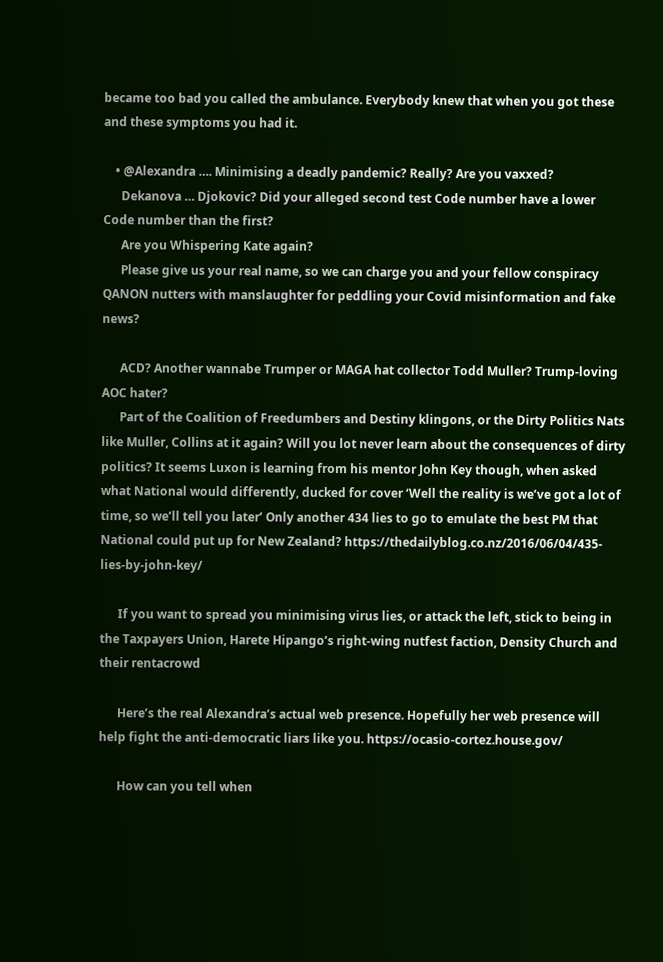became too bad you called the ambulance. Everybody knew that when you got these and these symptoms you had it.

    • @Alexandra …. Minimising a deadly pandemic? Really? Are you vaxxed?
      Dekanova … Djokovic? Did your alleged second test Code number have a lower Code number than the first?
      Are you Whispering Kate again?
      Please give us your real name, so we can charge you and your fellow conspiracy QANON nutters with manslaughter for peddling your Covid misinformation and fake news?

      ACD? Another wannabe Trumper or MAGA hat collector Todd Muller? Trump-loving AOC hater?
      Part of the Coalition of Freedumbers and Destiny klingons, or the Dirty Politics Nats like Muller, Collins at it again? Will you lot never learn about the consequences of dirty politics? It seems Luxon is learning from his mentor John Key though, when asked what National would differently, ducked for cover ‘Well the reality is we’ve got a lot of time, so we’ll tell you later’ Only another 434 lies to go to emulate the best PM that National could put up for New Zealand? https://thedailyblog.co.nz/2016/06/04/435-lies-by-john-key/

      If you want to spread you minimising virus lies, or attack the left, stick to being in the Taxpayers Union, Harete Hipango’s right-wing nutfest faction, Density Church and their rentacrowd

      Here’s the real Alexandra’s actual web presence. Hopefully her web presence will help fight the anti-democratic liars like you. https://ocasio-cortez.house.gov/

      How can you tell when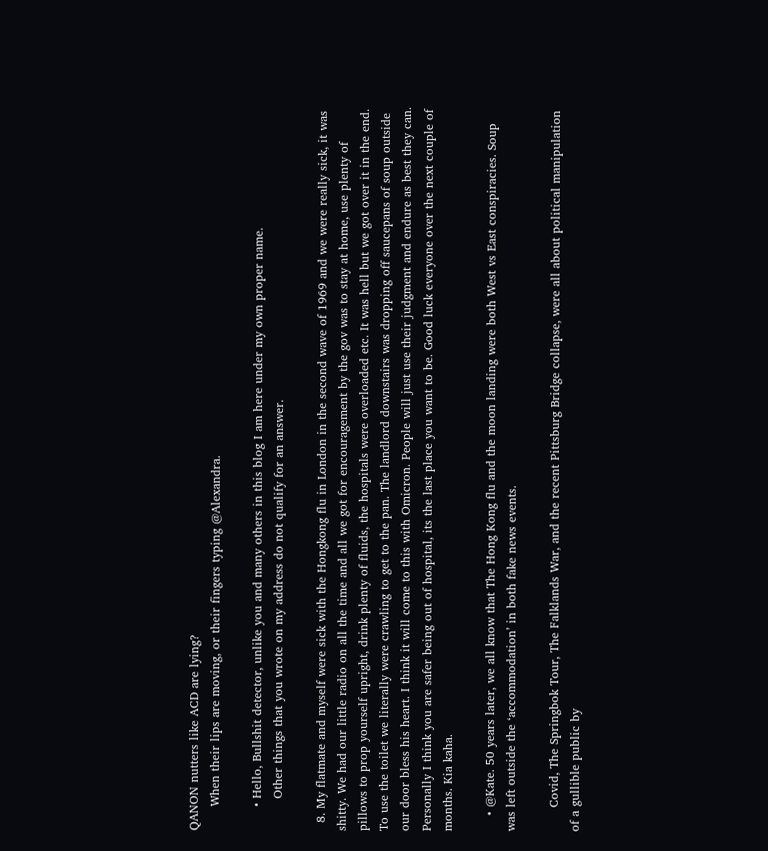QANON nutters like ACD are lying?
      When their lips are moving, or their fingers typing @Alexandra.

      • Hello, Bullshit detector, unlike you and many others in this blog I am here under my own proper name.
        Other things that you wrote on my address do not qualify for an answer.

  8. My flatmate and myself were sick with the Hongkong flu in London in the second wave of 1969 and we were really sick, it was shitty. We had our little radio on all the time and all we got for encouragement by the gov was to stay at home, use plenty of pillows to prop yourself upright, drink plenty of fluids, the hospitals were overloaded etc. It was hell but we got over it in the end. To use the toilet we literally were crawling to get to the pan. The landlord downstairs was dropping off saucepans of soup outside our door bless his heart. I think it will come to this with Omicron. People will just use their judgment and endure as best they can. Personally I think you are safer being out of hospital, its the last place you want to be. Good luck everyone over the next couple of months. Kia kaha.

    • @Kate. 50 years later, we all know that The Hong Kong flu and the moon landing were both West vs East conspiracies. Soup was left outside the ‘accommodation’ in both fake news events.

      Covid, The Springbok Tour, The Falklands War, and the recent Pittsburg Bridge collapse, were all about political manipulation of a gullible public by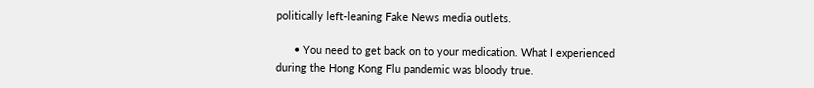politically left-leaning Fake News media outlets.

      • You need to get back on to your medication. What I experienced during the Hong Kong Flu pandemic was bloody true.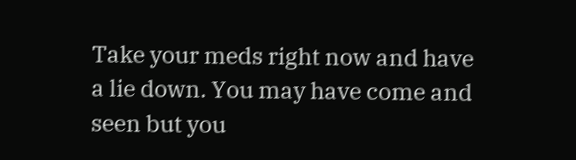Take your meds right now and have a lie down. You may have come and seen but you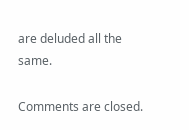are deluded all the same.

Comments are closed.